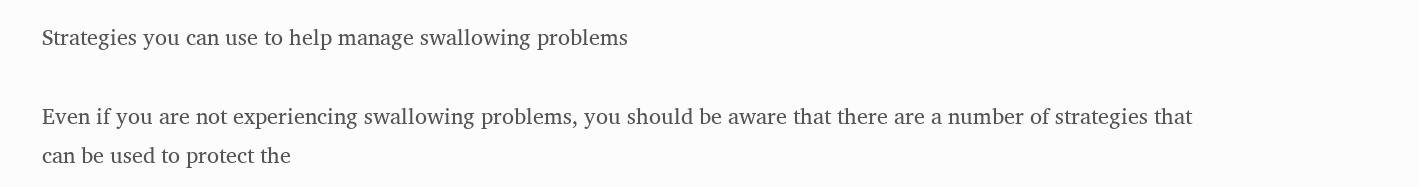Strategies you can use to help manage swallowing problems

Even if you are not experiencing swallowing problems, you should be aware that there are a number of strategies that can be used to protect the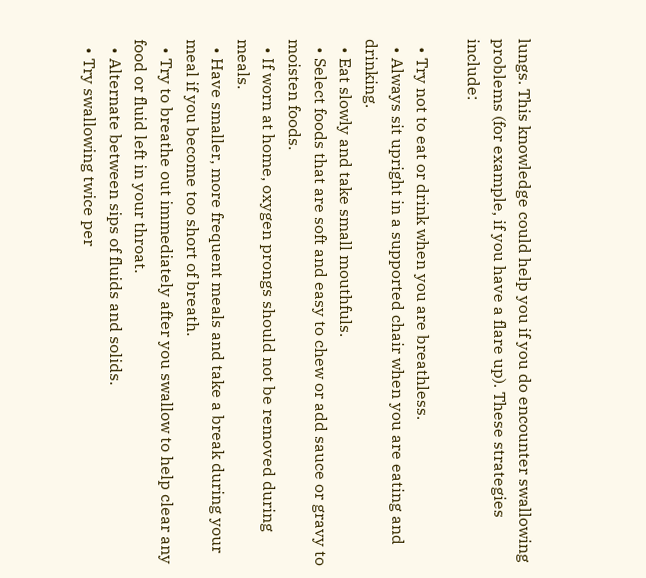lungs. This knowledge could help you if you do encounter swallowing problems (for example, if you have a flare up). These strategies include:

  • Try not to eat or drink when you are breathless.
  • Always sit upright in a supported chair when you are eating and drinking.
  • Eat slowly and take small mouthfuls.
  • Select foods that are soft and easy to chew or add sauce or gravy to moisten foods.
  • If worn at home, oxygen prongs should not be removed during meals.
  • Have smaller, more frequent meals and take a break during your meal if you become too short of breath.
  • Try to breathe out immediately after you swallow to help clear any food or fluid left in your throat.
  • Alternate between sips of fluids and solids.
  • Try swallowing twice per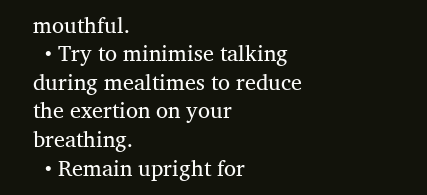mouthful.
  • Try to minimise talking during mealtimes to reduce the exertion on your breathing.
  • Remain upright for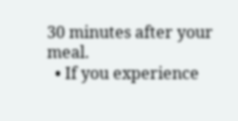30 minutes after your meal.
  • If you experience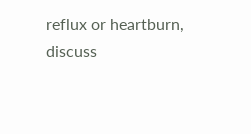reflux or heartburn, discuss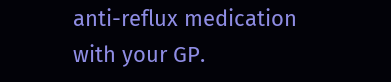anti-reflux medication with your GP.